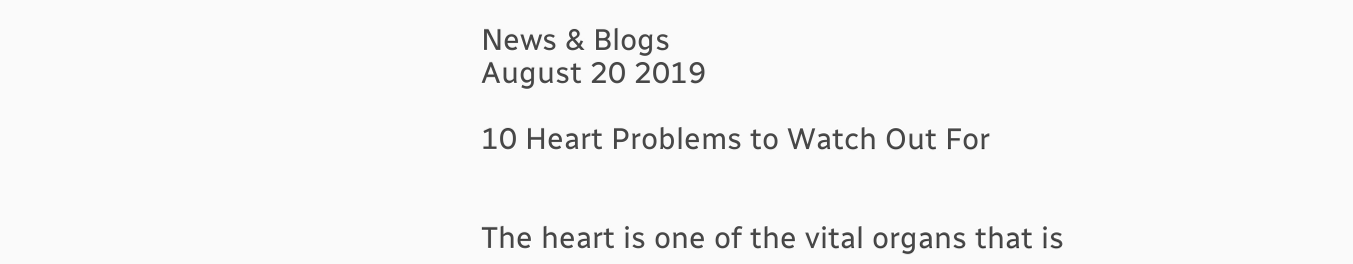News & Blogs
August 20 2019

10 Heart Problems to Watch Out For


The heart is one of the vital organs that is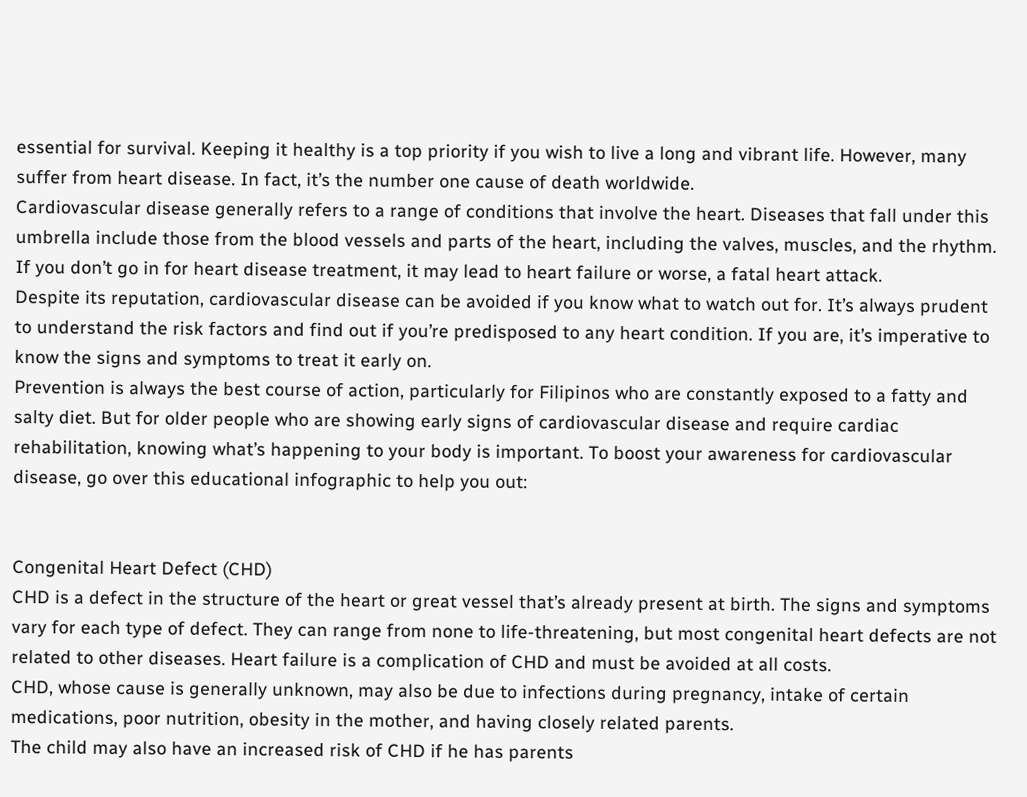essential for survival. Keeping it healthy is a top priority if you wish to live a long and vibrant life. However, many suffer from heart disease. In fact, it’s the number one cause of death worldwide.
Cardiovascular disease generally refers to a range of conditions that involve the heart. Diseases that fall under this umbrella include those from the blood vessels and parts of the heart, including the valves, muscles, and the rhythm. If you don’t go in for heart disease treatment, it may lead to heart failure or worse, a fatal heart attack.
Despite its reputation, cardiovascular disease can be avoided if you know what to watch out for. It’s always prudent to understand the risk factors and find out if you’re predisposed to any heart condition. If you are, it’s imperative to know the signs and symptoms to treat it early on.
Prevention is always the best course of action, particularly for Filipinos who are constantly exposed to a fatty and salty diet. But for older people who are showing early signs of cardiovascular disease and require cardiac rehabilitation, knowing what’s happening to your body is important. To boost your awareness for cardiovascular disease, go over this educational infographic to help you out:


Congenital Heart Defect (CHD)
CHD is a defect in the structure of the heart or great vessel that’s already present at birth. The signs and symptoms vary for each type of defect. They can range from none to life-threatening, but most congenital heart defects are not related to other diseases. Heart failure is a complication of CHD and must be avoided at all costs.
CHD, whose cause is generally unknown, may also be due to infections during pregnancy, intake of certain medications, poor nutrition, obesity in the mother, and having closely related parents.
The child may also have an increased risk of CHD if he has parents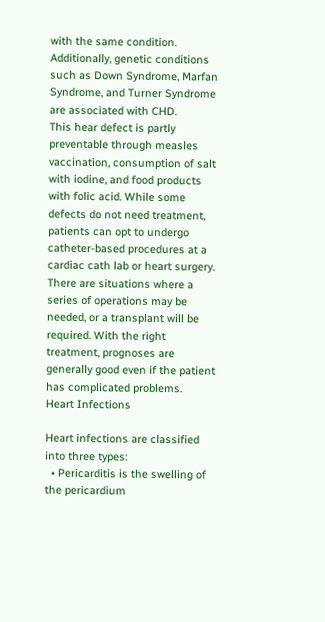with the same condition. Additionally, genetic conditions such as Down Syndrome, Marfan Syndrome, and Turner Syndrome are associated with CHD.
This hear defect is partly preventable through measles vaccination, consumption of salt with iodine, and food products with folic acid. While some defects do not need treatment, patients can opt to undergo catheter-based procedures at a cardiac cath lab or heart surgery. There are situations where a series of operations may be needed, or a transplant will be required. With the right treatment, prognoses are generally good even if the patient has complicated problems.
Heart Infections

Heart infections are classified into three types:
  • Pericarditis is the swelling of the pericardium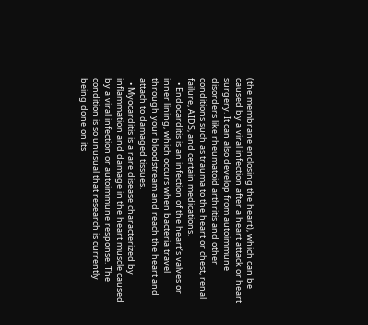(the membrane enclosing the heart), which can be caused by a viral infection after a heart attack or heart surgery. It can also develop from autoimmune disorders like rheumatoid arthritis and other conditions such as trauma to the heart or chest, renal failure, AIDS, and certain medications.
  • Endocarditis is an infection of the heart’s valves or inner lining, which occurs when bacteria travel through your bloodstream and reach the heart and attach to damaged tissues.
  • Myocarditis is a rare disease characterized by inflammation and damage in the heart muscle caused by a viral infection or autoimmune response. The condition is so unusual that research is currently being done on its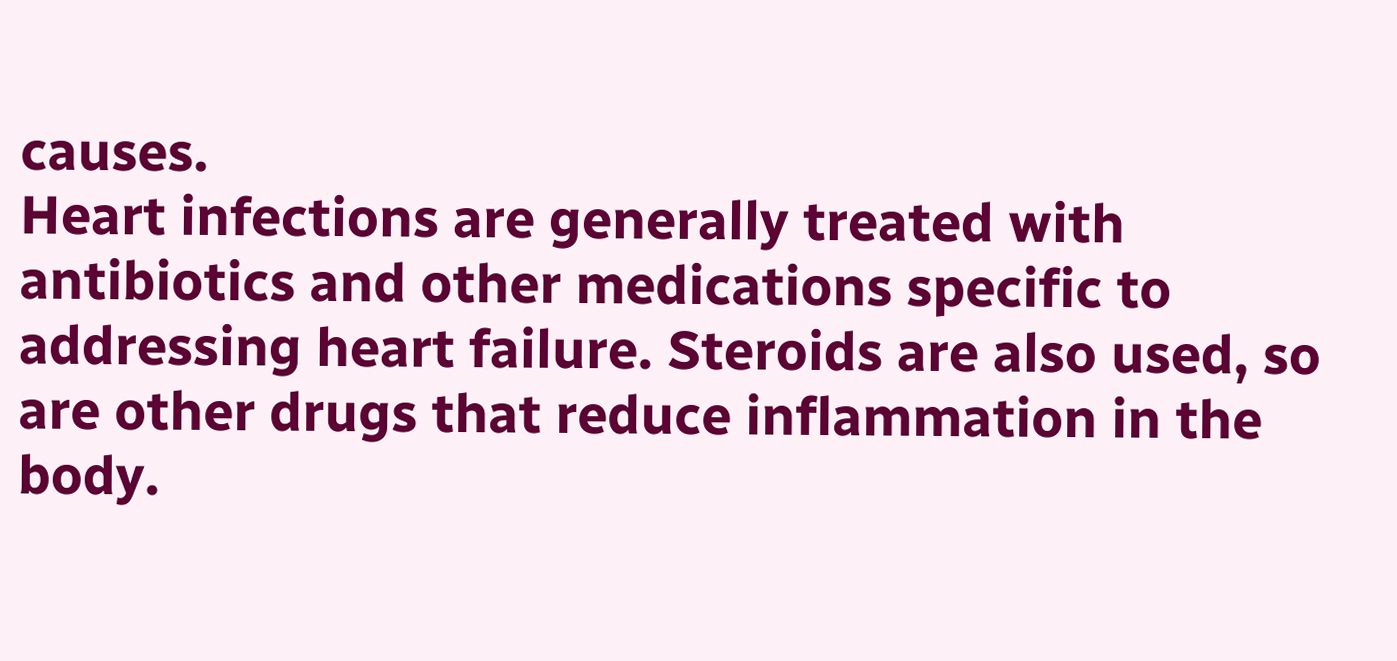causes.
Heart infections are generally treated with antibiotics and other medications specific to addressing heart failure. Steroids are also used, so are other drugs that reduce inflammation in the body.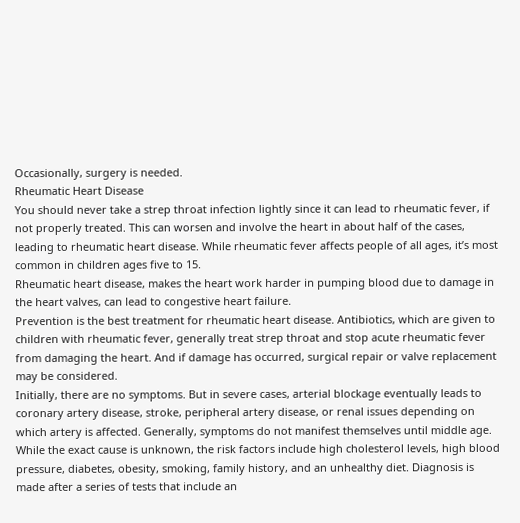Occasionally, surgery is needed.
Rheumatic Heart Disease
You should never take a strep throat infection lightly since it can lead to rheumatic fever, if not properly treated. This can worsen and involve the heart in about half of the cases, leading to rheumatic heart disease. While rheumatic fever affects people of all ages, it’s most common in children ages five to 15.
Rheumatic heart disease, makes the heart work harder in pumping blood due to damage in the heart valves, can lead to congestive heart failure.
Prevention is the best treatment for rheumatic heart disease. Antibiotics, which are given to children with rheumatic fever, generally treat strep throat and stop acute rheumatic fever from damaging the heart. And if damage has occurred, surgical repair or valve replacement may be considered.
Initially, there are no symptoms. But in severe cases, arterial blockage eventually leads to coronary artery disease, stroke, peripheral artery disease, or renal issues depending on which artery is affected. Generally, symptoms do not manifest themselves until middle age.
While the exact cause is unknown, the risk factors include high cholesterol levels, high blood pressure, diabetes, obesity, smoking, family history, and an unhealthy diet. Diagnosis is made after a series of tests that include an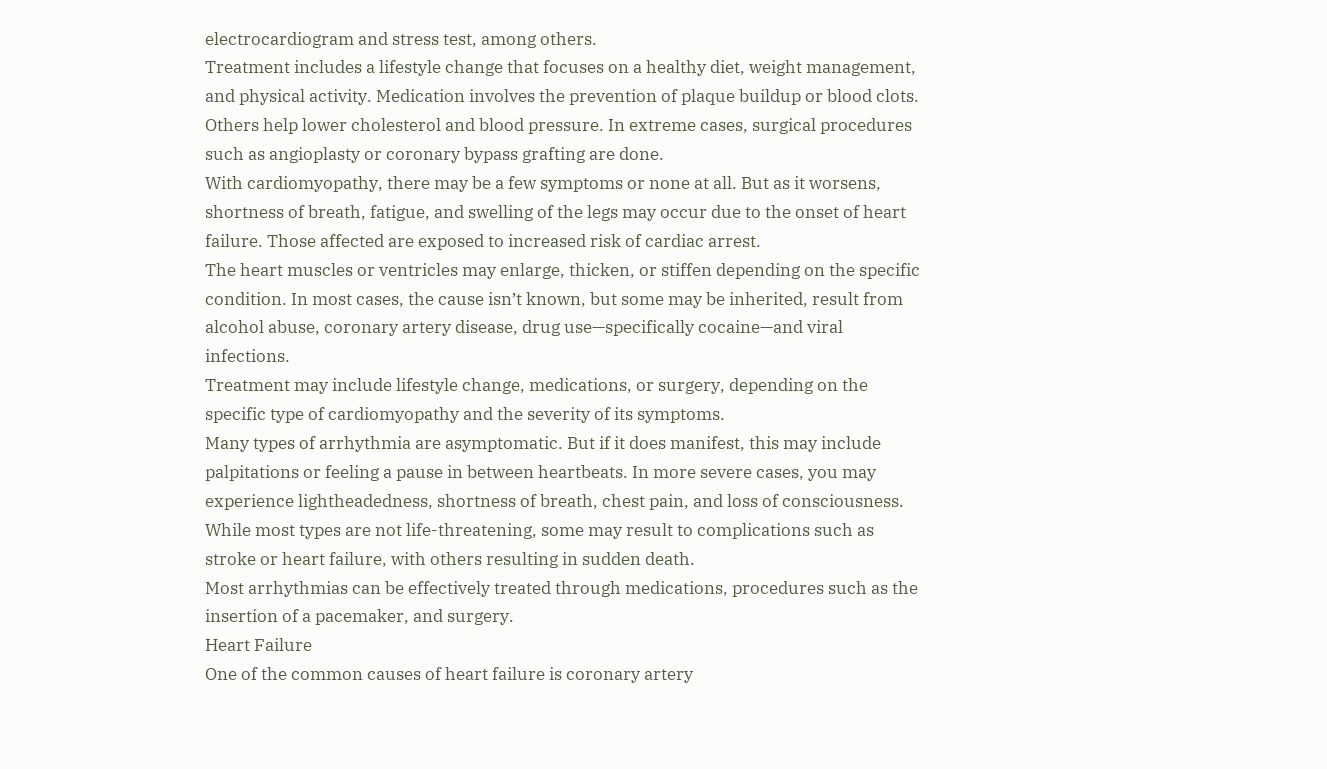electrocardiogram and stress test, among others.
Treatment includes a lifestyle change that focuses on a healthy diet, weight management, and physical activity. Medication involves the prevention of plaque buildup or blood clots. Others help lower cholesterol and blood pressure. In extreme cases, surgical procedures such as angioplasty or coronary bypass grafting are done.
With cardiomyopathy, there may be a few symptoms or none at all. But as it worsens, shortness of breath, fatigue, and swelling of the legs may occur due to the onset of heart failure. Those affected are exposed to increased risk of cardiac arrest.
The heart muscles or ventricles may enlarge, thicken, or stiffen depending on the specific condition. In most cases, the cause isn’t known, but some may be inherited, result from alcohol abuse, coronary artery disease, drug use—specifically cocaine—and viral infections.
Treatment may include lifestyle change, medications, or surgery, depending on the specific type of cardiomyopathy and the severity of its symptoms.
Many types of arrhythmia are asymptomatic. But if it does manifest, this may include palpitations or feeling a pause in between heartbeats. In more severe cases, you may experience lightheadedness, shortness of breath, chest pain, and loss of consciousness.
While most types are not life-threatening, some may result to complications such as stroke or heart failure, with others resulting in sudden death.
Most arrhythmias can be effectively treated through medications, procedures such as the insertion of a pacemaker, and surgery.
Heart Failure
One of the common causes of heart failure is coronary artery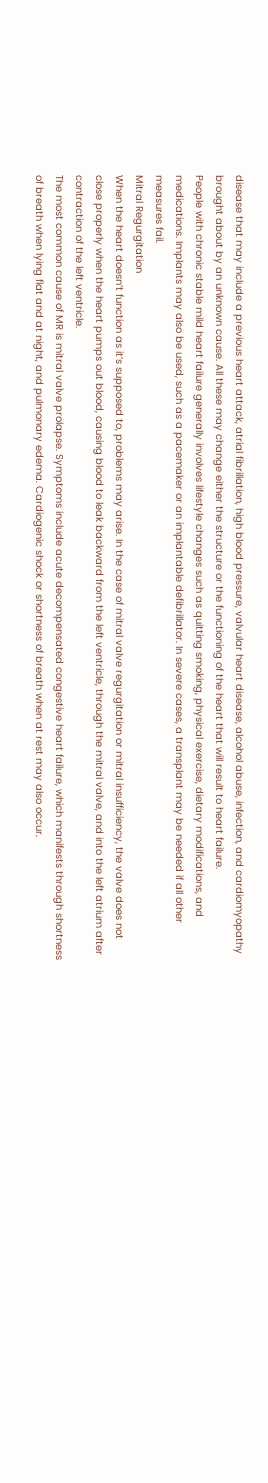disease that may include a previous heart attack, atrial fibrillation, high blood pressure, valvular heart disease, alcohol abuse, infection, and cardiomyopathy brought about by an unknown cause. All these may change either the structure or the functioning of the heart that will result to heart failure.
People with chronic stable mild heart failure generally involves lifestyle changes such as quitting smoking, physical exercise, dietary modifications, and medications. Implants may also be used, such as a pacemaker or an implantable defibrillator. In severe cases, a transplant may be needed if all other measures fail.
Mitral Regurgitation
When the heart doesn’t function as it’s supposed to, problems may arise. In the case of mitral valve regurgitation or mitral insufficiency, the valve does not close properly when the heart pumps out blood, causing blood to leak backward from the left ventricle, through the mitral valve, and into the left atrium after contraction of the left ventricle.
The most common cause of MR is mitral valve prolapse. Symptoms include acute decompensated congestive heart failure, which manifests through shortness of breath when lying flat and at night, and pulmonary edema. Cardiogenic shock or shortness of breath when at rest may also occur.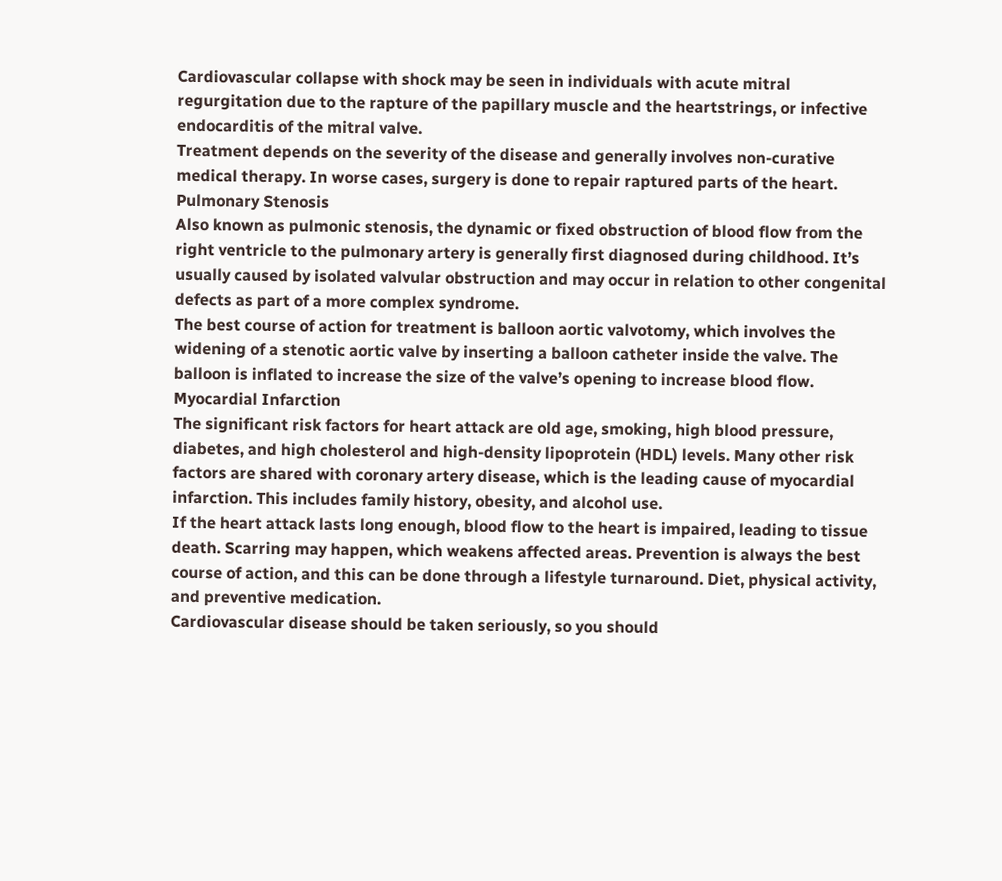Cardiovascular collapse with shock may be seen in individuals with acute mitral regurgitation due to the rapture of the papillary muscle and the heartstrings, or infective endocarditis of the mitral valve.
Treatment depends on the severity of the disease and generally involves non-curative medical therapy. In worse cases, surgery is done to repair raptured parts of the heart.
Pulmonary Stenosis
Also known as pulmonic stenosis, the dynamic or fixed obstruction of blood flow from the right ventricle to the pulmonary artery is generally first diagnosed during childhood. It’s usually caused by isolated valvular obstruction and may occur in relation to other congenital defects as part of a more complex syndrome.
The best course of action for treatment is balloon aortic valvotomy, which involves the widening of a stenotic aortic valve by inserting a balloon catheter inside the valve. The balloon is inflated to increase the size of the valve’s opening to increase blood flow.
Myocardial Infarction
The significant risk factors for heart attack are old age, smoking, high blood pressure, diabetes, and high cholesterol and high-density lipoprotein (HDL) levels. Many other risk factors are shared with coronary artery disease, which is the leading cause of myocardial infarction. This includes family history, obesity, and alcohol use.
If the heart attack lasts long enough, blood flow to the heart is impaired, leading to tissue death. Scarring may happen, which weakens affected areas. Prevention is always the best course of action, and this can be done through a lifestyle turnaround. Diet, physical activity, and preventive medication.
Cardiovascular disease should be taken seriously, so you should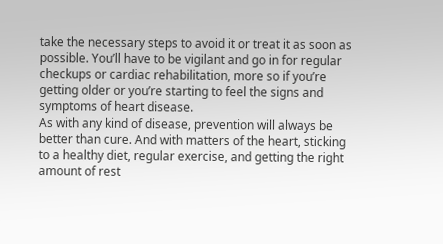take the necessary steps to avoid it or treat it as soon as possible. You’ll have to be vigilant and go in for regular checkups or cardiac rehabilitation, more so if you’re getting older or you’re starting to feel the signs and symptoms of heart disease.
As with any kind of disease, prevention will always be better than cure. And with matters of the heart, sticking to a healthy diet, regular exercise, and getting the right amount of rest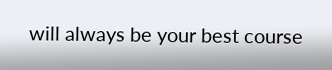will always be your best course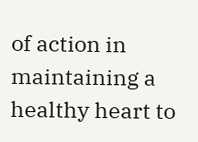of action in maintaining a healthy heart to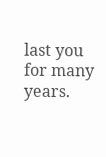last you for many years.